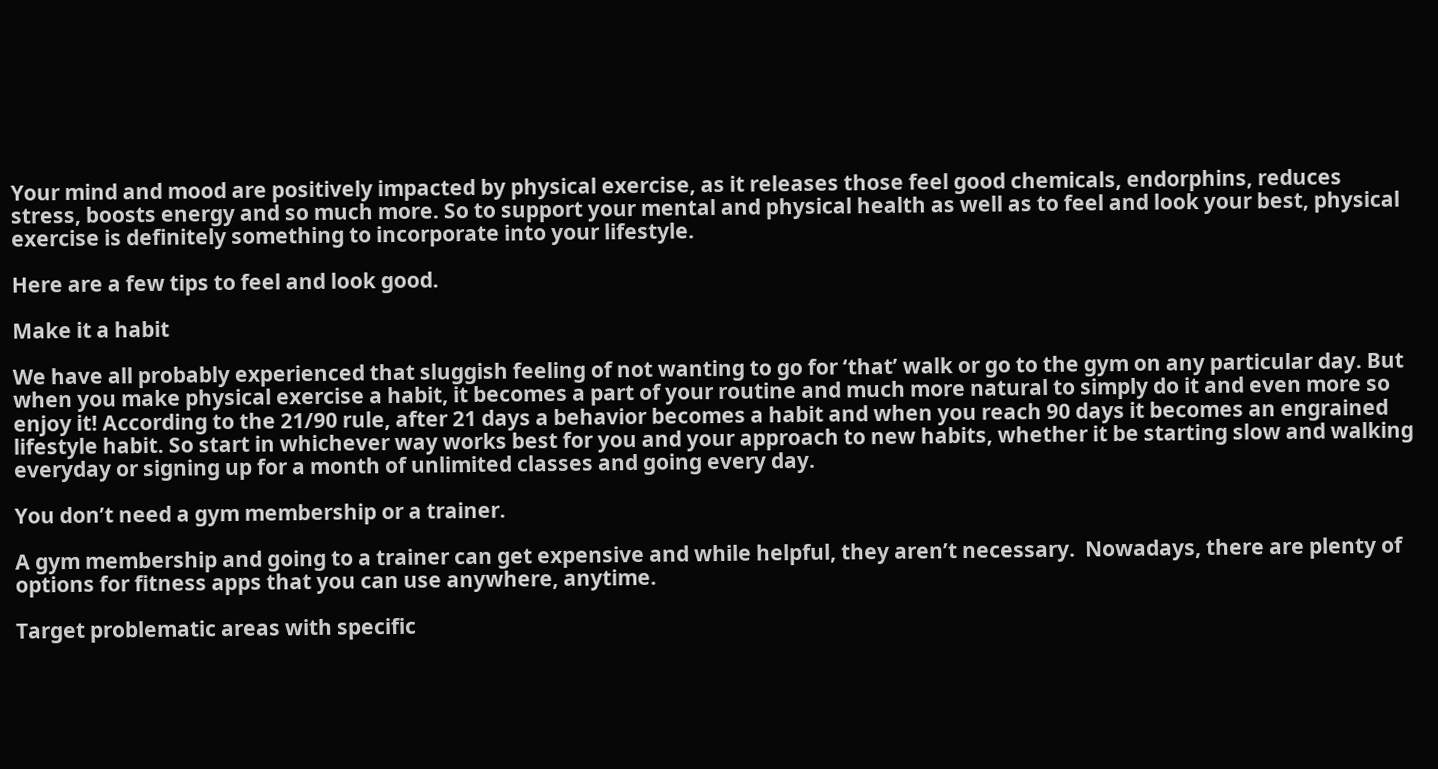Your mind and mood are positively impacted by physical exercise, as it releases those feel good chemicals, endorphins, reduces stress, boosts energy and so much more. So to support your mental and physical health as well as to feel and look your best, physical exercise is definitely something to incorporate into your lifestyle.

Here are a few tips to feel and look good.

Make it a habit

We have all probably experienced that sluggish feeling of not wanting to go for ‘that’ walk or go to the gym on any particular day. But when you make physical exercise a habit, it becomes a part of your routine and much more natural to simply do it and even more so enjoy it! According to the 21/90 rule, after 21 days a behavior becomes a habit and when you reach 90 days it becomes an engrained lifestyle habit. So start in whichever way works best for you and your approach to new habits, whether it be starting slow and walking everyday or signing up for a month of unlimited classes and going every day.

You don’t need a gym membership or a trainer.

A gym membership and going to a trainer can get expensive and while helpful, they aren’t necessary.  Nowadays, there are plenty of options for fitness apps that you can use anywhere, anytime.

Target problematic areas with specific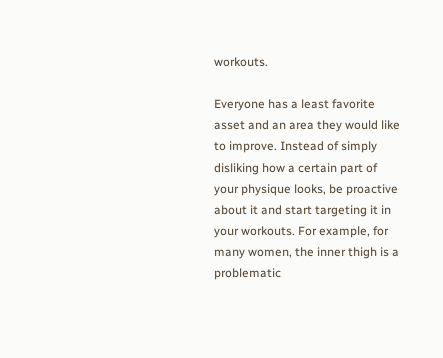workouts.

Everyone has a least favorite asset and an area they would like to improve. Instead of simply disliking how a certain part of your physique looks, be proactive about it and start targeting it in your workouts. For example, for many women, the inner thigh is a problematic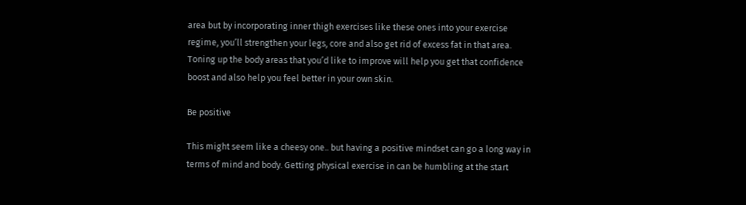area but by incorporating inner thigh exercises like these ones into your exercise regime, you’ll strengthen your legs, core and also get rid of excess fat in that area. Toning up the body areas that you’d like to improve will help you get that confidence boost and also help you feel better in your own skin.

Be positive

This might seem like a cheesy one.. but having a positive mindset can go a long way in terms of mind and body. Getting physical exercise in can be humbling at the start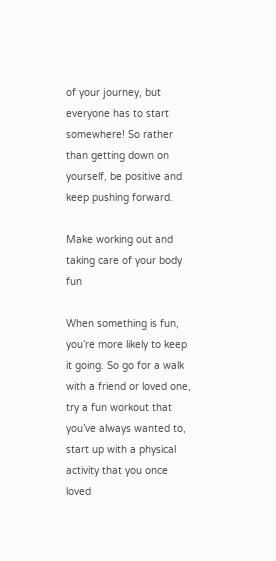of your journey, but everyone has to start somewhere! So rather than getting down on yourself, be positive and keep pushing forward.

Make working out and taking care of your body fun

When something is fun, you’re more likely to keep it going. So go for a walk with a friend or loved one, try a fun workout that you’ve always wanted to, start up with a physical activity that you once loved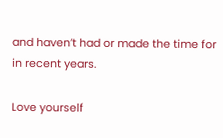and haven’t had or made the time for in recent years.

Love yourself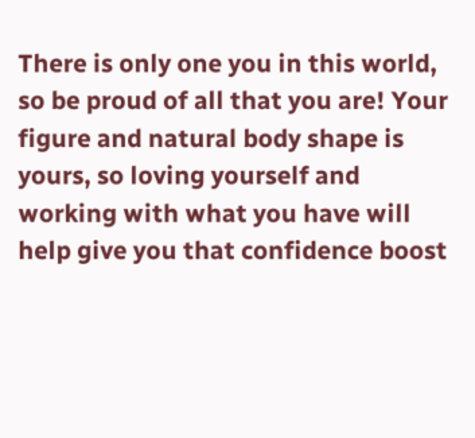There is only one you in this world, so be proud of all that you are! Your figure and natural body shape is yours, so loving yourself and working with what you have will help give you that confidence boost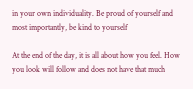in your own individuality. Be proud of yourself and most importantly, be kind to yourself

At the end of the day, it is all about how you feel. How you look will follow and does not have that much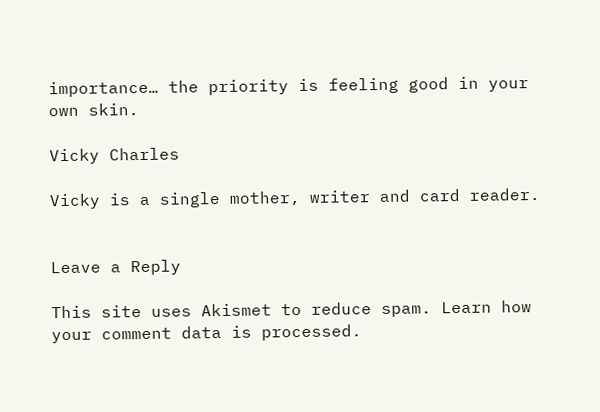importance… the priority is feeling good in your own skin.

Vicky Charles

Vicky is a single mother, writer and card reader.


Leave a Reply

This site uses Akismet to reduce spam. Learn how your comment data is processed.